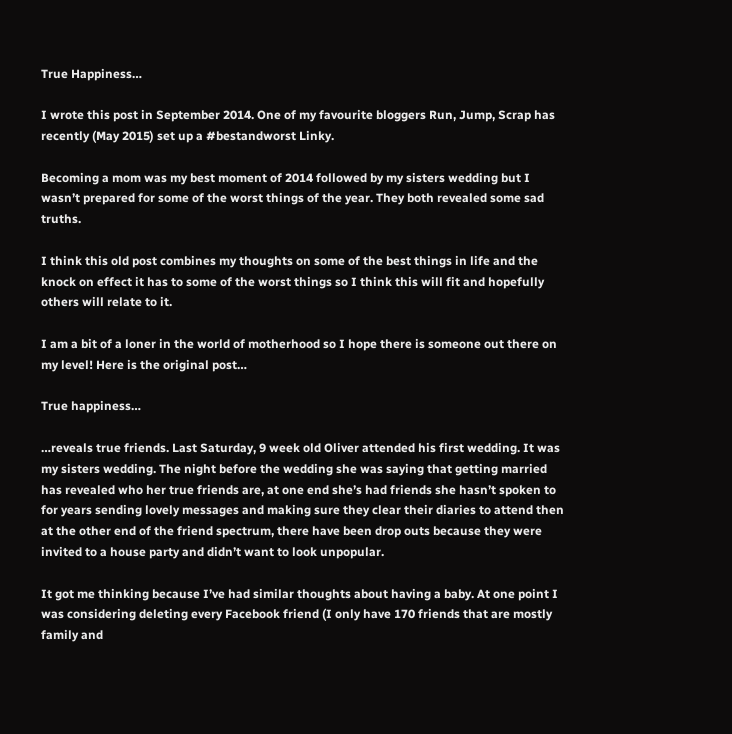True Happiness…

I wrote this post in September 2014. One of my favourite bloggers Run, Jump, Scrap has recently (May 2015) set up a #bestandworst Linky.

Becoming a mom was my best moment of 2014 followed by my sisters wedding but I wasn’t prepared for some of the worst things of the year. They both revealed some sad truths.

I think this old post combines my thoughts on some of the best things in life and the knock on effect it has to some of the worst things so I think this will fit and hopefully others will relate to it.

I am a bit of a loner in the world of motherhood so I hope there is someone out there on my level! Here is the original post…

True happiness…

…reveals true friends. Last Saturday, 9 week old Oliver attended his first wedding. It was my sisters wedding. The night before the wedding she was saying that getting married has revealed who her true friends are, at one end she’s had friends she hasn’t spoken to for years sending lovely messages and making sure they clear their diaries to attend then at the other end of the friend spectrum, there have been drop outs because they were invited to a house party and didn’t want to look unpopular.

It got me thinking because I’ve had similar thoughts about having a baby. At one point I was considering deleting every Facebook friend (I only have 170 friends that are mostly family and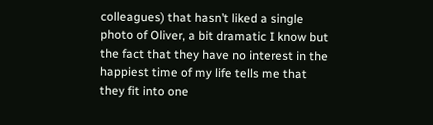colleagues) that hasn’t liked a single photo of Oliver, a bit dramatic I know but the fact that they have no interest in the happiest time of my life tells me that they fit into one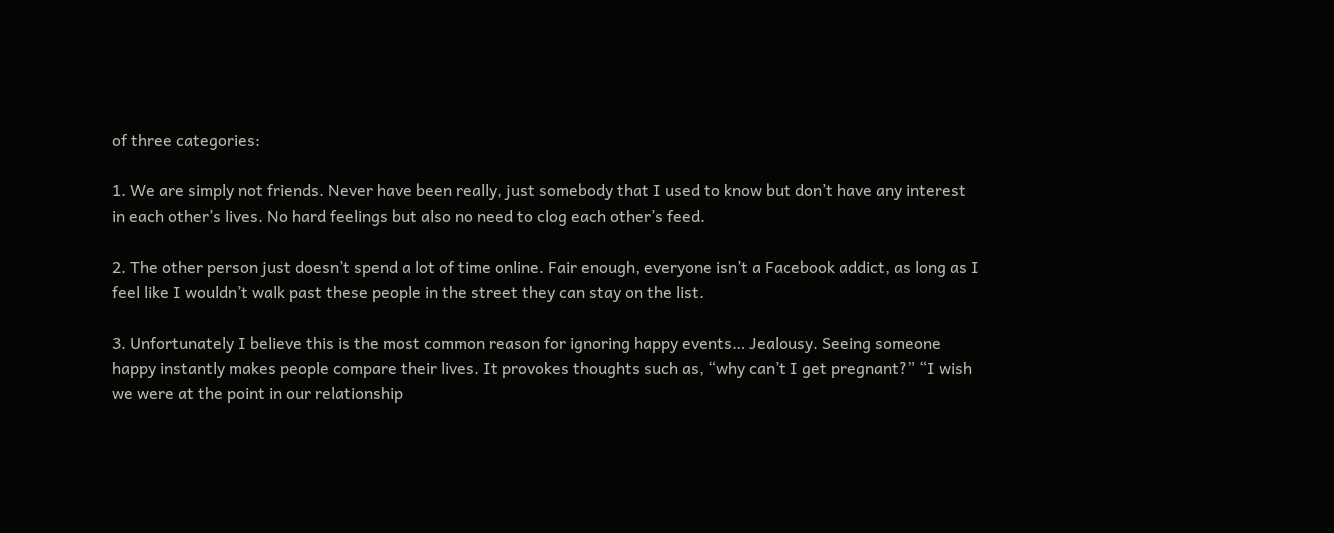of three categories:

1. We are simply not friends. Never have been really, just somebody that I used to know but don’t have any interest in each other’s lives. No hard feelings but also no need to clog each other’s feed.

2. The other person just doesn’t spend a lot of time online. Fair enough, everyone isn’t a Facebook addict, as long as I feel like I wouldn’t walk past these people in the street they can stay on the list.

3. Unfortunately I believe this is the most common reason for ignoring happy events… Jealousy. Seeing someone happy instantly makes people compare their lives. It provokes thoughts such as, “why can’t I get pregnant?” “I wish we were at the point in our relationship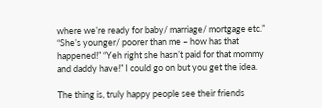where we’re ready for baby/ marriage/ mortgage etc.” “She’s younger/ poorer than me – how has that happened!” “Yeh right she hasn’t paid for that mommy and daddy have!” I could go on but you get the idea.

The thing is, truly happy people see their friends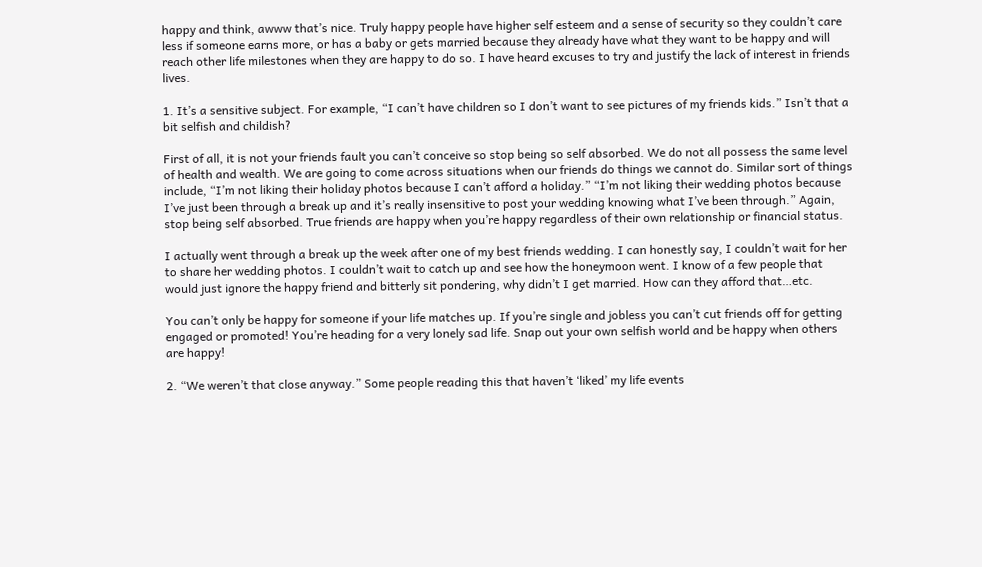happy and think, awww that’s nice. Truly happy people have higher self esteem and a sense of security so they couldn’t care less if someone earns more, or has a baby or gets married because they already have what they want to be happy and will reach other life milestones when they are happy to do so. I have heard excuses to try and justify the lack of interest in friends lives.

1. It’s a sensitive subject. For example, “I can’t have children so I don’t want to see pictures of my friends kids.” Isn’t that a bit selfish and childish?

First of all, it is not your friends fault you can’t conceive so stop being so self absorbed. We do not all possess the same level of health and wealth. We are going to come across situations when our friends do things we cannot do. Similar sort of things include, “I’m not liking their holiday photos because I can’t afford a holiday.” “I’m not liking their wedding photos because I’ve just been through a break up and it’s really insensitive to post your wedding knowing what I’ve been through.” Again, stop being self absorbed. True friends are happy when you’re happy regardless of their own relationship or financial status.

I actually went through a break up the week after one of my best friends wedding. I can honestly say, I couldn’t wait for her to share her wedding photos. I couldn’t wait to catch up and see how the honeymoon went. I know of a few people that would just ignore the happy friend and bitterly sit pondering, why didn’t I get married. How can they afford that…etc.

You can’t only be happy for someone if your life matches up. If you’re single and jobless you can’t cut friends off for getting engaged or promoted! You’re heading for a very lonely sad life. Snap out your own selfish world and be happy when others are happy!

2. “We weren’t that close anyway.” Some people reading this that haven’t ‘liked’ my life events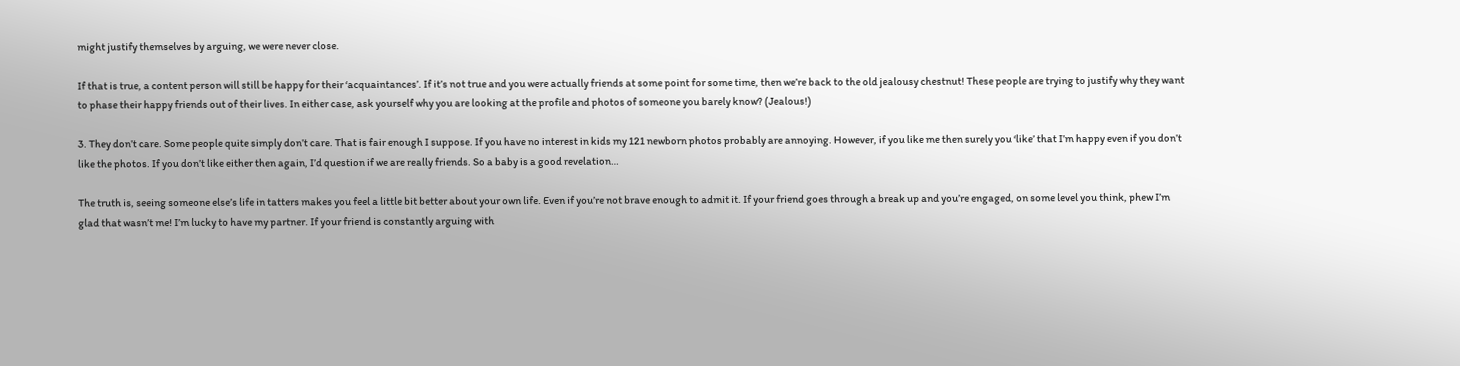might justify themselves by arguing, we were never close.

If that is true, a content person will still be happy for their ‘acquaintances’. If it’s not true and you were actually friends at some point for some time, then we’re back to the old jealousy chestnut! These people are trying to justify why they want to phase their happy friends out of their lives. In either case, ask yourself why you are looking at the profile and photos of someone you barely know? (Jealous!)

3. They don’t care. Some people quite simply don’t care. That is fair enough I suppose. If you have no interest in kids my 121 newborn photos probably are annoying. However, if you like me then surely you ‘like’ that I’m happy even if you don’t like the photos. If you don’t like either then again, I’d question if we are really friends. So a baby is a good revelation…

The truth is, seeing someone else’s life in tatters makes you feel a little bit better about your own life. Even if you’re not brave enough to admit it. If your friend goes through a break up and you’re engaged, on some level you think, phew I’m glad that wasn’t me! I’m lucky to have my partner. If your friend is constantly arguing with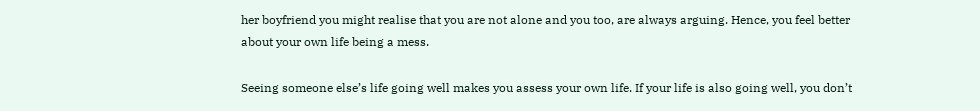her boyfriend you might realise that you are not alone and you too, are always arguing. Hence, you feel better about your own life being a mess.

Seeing someone else’s life going well makes you assess your own life. If your life is also going well, you don’t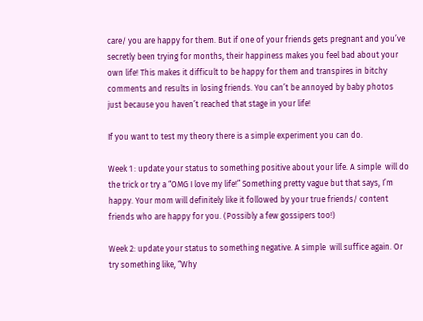care/ you are happy for them. But if one of your friends gets pregnant and you’ve secretly been trying for months, their happiness makes you feel bad about your own life! This makes it difficult to be happy for them and transpires in bitchy comments and results in losing friends. You can’t be annoyed by baby photos just because you haven’t reached that stage in your life!

If you want to test my theory there is a simple experiment you can do.

Week 1 : update your status to something positive about your life. A simple  will do the trick or try a “OMG I love my life!” Something pretty vague but that says, I’m happy. Your mom will definitely like it followed by your true friends/ content friends who are happy for you. (Possibly a few gossipers too!)

Week 2: update your status to something negative. A simple  will suffice again. Or try something like, “Why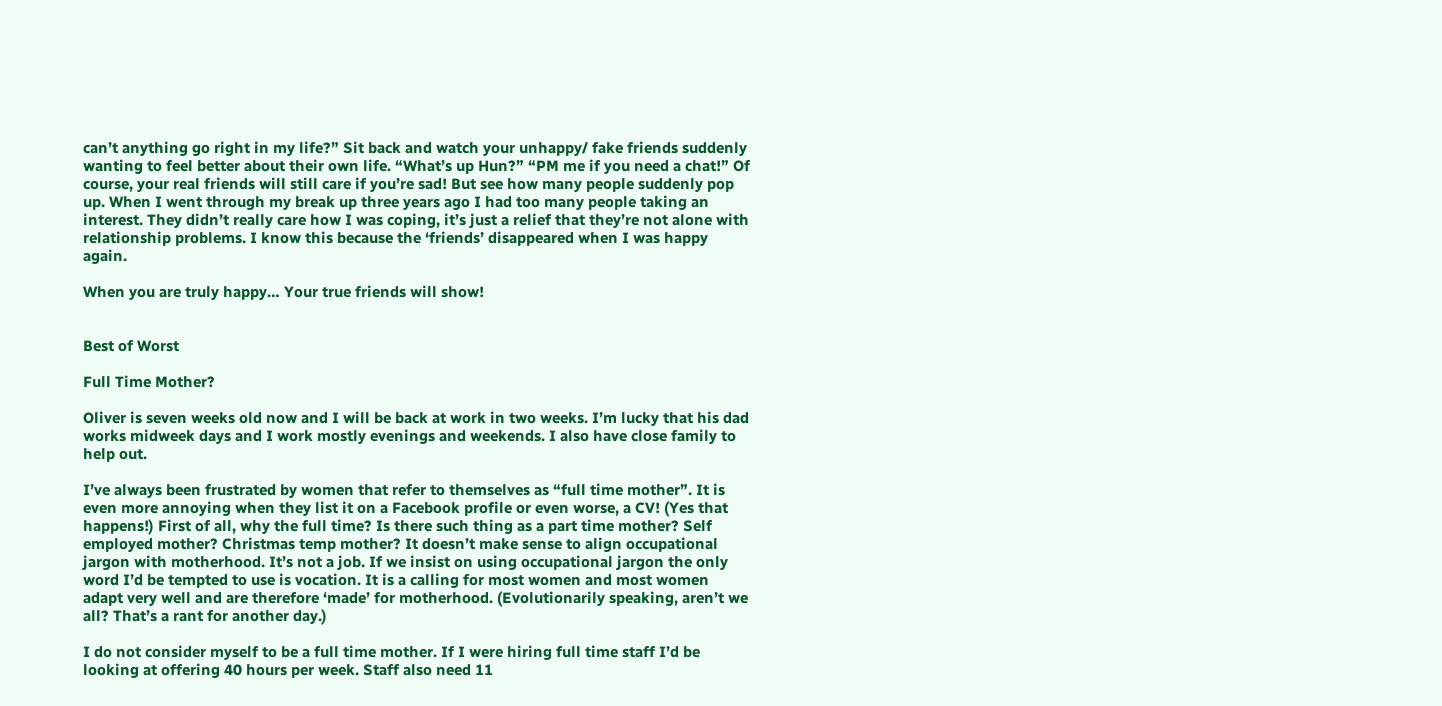can’t anything go right in my life?” Sit back and watch your unhappy/ fake friends suddenly wanting to feel better about their own life. “What’s up Hun?” “PM me if you need a chat!” Of course, your real friends will still care if you’re sad! But see how many people suddenly pop up. When I went through my break up three years ago I had too many people taking an interest. They didn’t really care how I was coping, it’s just a relief that they’re not alone with relationship problems. I know this because the ‘friends’ disappeared when I was happy again.

When you are truly happy… Your true friends will show!


Best of Worst

Full Time Mother?

Oliver is seven weeks old now and I will be back at work in two weeks. I’m lucky that his dad works midweek days and I work mostly evenings and weekends. I also have close family to help out.

I’ve always been frustrated by women that refer to themselves as “full time mother”. It is even more annoying when they list it on a Facebook profile or even worse, a CV! (Yes that happens!) First of all, why the full time? Is there such thing as a part time mother? Self employed mother? Christmas temp mother? It doesn’t make sense to align occupational jargon with motherhood. It’s not a job. If we insist on using occupational jargon the only word I’d be tempted to use is vocation. It is a calling for most women and most women adapt very well and are therefore ‘made’ for motherhood. (Evolutionarily speaking, aren’t we all? That’s a rant for another day.)

I do not consider myself to be a full time mother. If I were hiring full time staff I’d be looking at offering 40 hours per week. Staff also need 11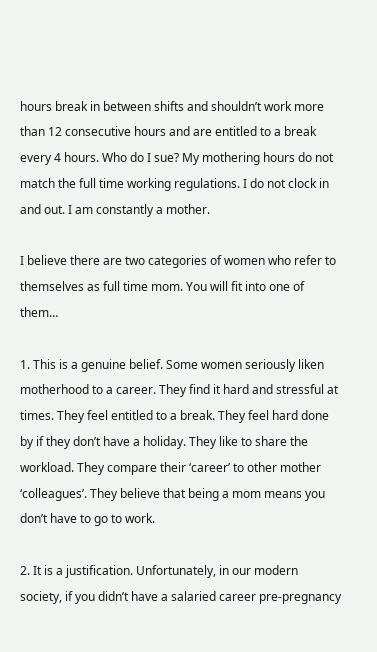hours break in between shifts and shouldn’t work more than 12 consecutive hours and are entitled to a break every 4 hours. Who do I sue? My mothering hours do not match the full time working regulations. I do not clock in and out. I am constantly a mother.

I believe there are two categories of women who refer to themselves as full time mom. You will fit into one of them…

1. This is a genuine belief. Some women seriously liken motherhood to a career. They find it hard and stressful at times. They feel entitled to a break. They feel hard done by if they don’t have a holiday. They like to share the workload. They compare their ‘career’ to other mother ‘colleagues’. They believe that being a mom means you don’t have to go to work.

2. It is a justification. Unfortunately, in our modern society, if you didn’t have a salaried career pre-pregnancy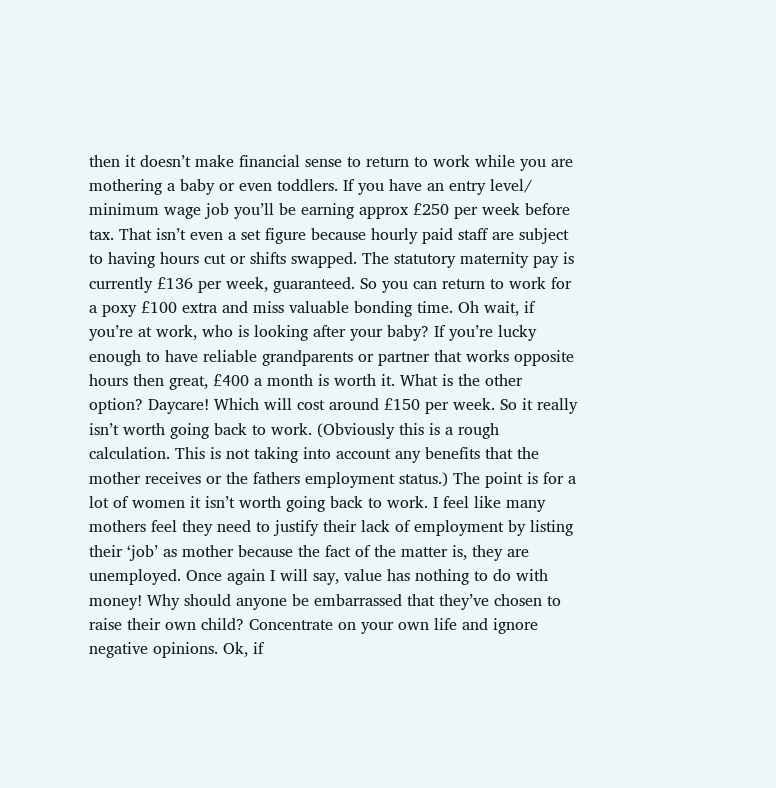then it doesn’t make financial sense to return to work while you are mothering a baby or even toddlers. If you have an entry level/ minimum wage job you’ll be earning approx £250 per week before tax. That isn’t even a set figure because hourly paid staff are subject to having hours cut or shifts swapped. The statutory maternity pay is currently £136 per week, guaranteed. So you can return to work for a poxy £100 extra and miss valuable bonding time. Oh wait, if you’re at work, who is looking after your baby? If you’re lucky enough to have reliable grandparents or partner that works opposite hours then great, £400 a month is worth it. What is the other option? Daycare! Which will cost around £150 per week. So it really isn’t worth going back to work. (Obviously this is a rough calculation. This is not taking into account any benefits that the mother receives or the fathers employment status.) The point is for a lot of women it isn’t worth going back to work. I feel like many mothers feel they need to justify their lack of employment by listing their ‘job’ as mother because the fact of the matter is, they are unemployed. Once again I will say, value has nothing to do with money! Why should anyone be embarrassed that they’ve chosen to raise their own child? Concentrate on your own life and ignore negative opinions. Ok, if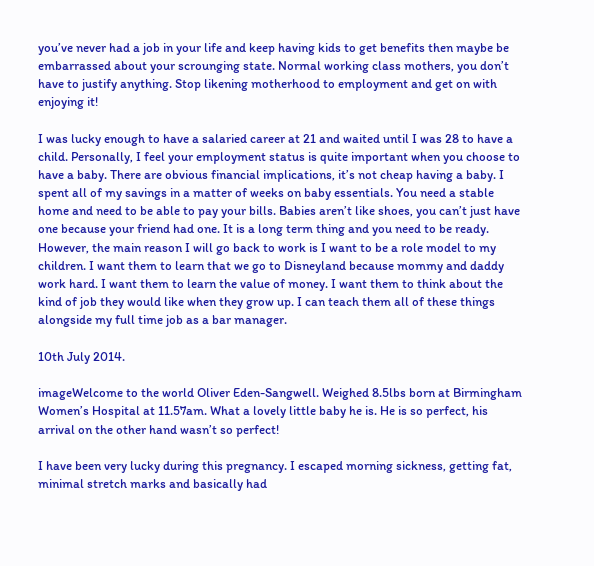you’ve never had a job in your life and keep having kids to get benefits then maybe be embarrassed about your scrounging state. Normal working class mothers, you don’t have to justify anything. Stop likening motherhood to employment and get on with enjoying it!

I was lucky enough to have a salaried career at 21 and waited until I was 28 to have a child. Personally, I feel your employment status is quite important when you choose to have a baby. There are obvious financial implications, it’s not cheap having a baby. I spent all of my savings in a matter of weeks on baby essentials. You need a stable home and need to be able to pay your bills. Babies aren’t like shoes, you can’t just have one because your friend had one. It is a long term thing and you need to be ready. However, the main reason I will go back to work is I want to be a role model to my children. I want them to learn that we go to Disneyland because mommy and daddy work hard. I want them to learn the value of money. I want them to think about the kind of job they would like when they grow up. I can teach them all of these things alongside my full time job as a bar manager.

10th July 2014.

imageWelcome to the world Oliver Eden-Sangwell. Weighed 8.5lbs born at Birmingham Women’s Hospital at 11.57am. What a lovely little baby he is. He is so perfect, his arrival on the other hand wasn’t so perfect!

I have been very lucky during this pregnancy. I escaped morning sickness, getting fat, minimal stretch marks and basically had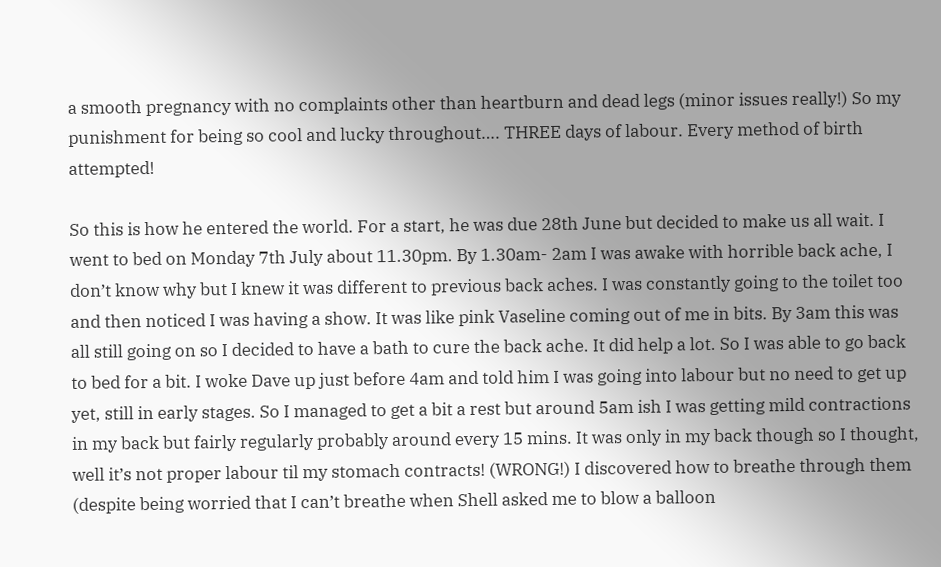a smooth pregnancy with no complaints other than heartburn and dead legs (minor issues really!) So my punishment for being so cool and lucky throughout…. THREE days of labour. Every method of birth attempted!

So this is how he entered the world. For a start, he was due 28th June but decided to make us all wait. I went to bed on Monday 7th July about 11.30pm. By 1.30am- 2am I was awake with horrible back ache, I don’t know why but I knew it was different to previous back aches. I was constantly going to the toilet too and then noticed I was having a show. It was like pink Vaseline coming out of me in bits. By 3am this was all still going on so I decided to have a bath to cure the back ache. It did help a lot. So I was able to go back to bed for a bit. I woke Dave up just before 4am and told him I was going into labour but no need to get up yet, still in early stages. So I managed to get a bit a rest but around 5am ish I was getting mild contractions in my back but fairly regularly probably around every 15 mins. It was only in my back though so I thought, well it’s not proper labour til my stomach contracts! (WRONG!) I discovered how to breathe through them (despite being worried that I can’t breathe when Shell asked me to blow a balloon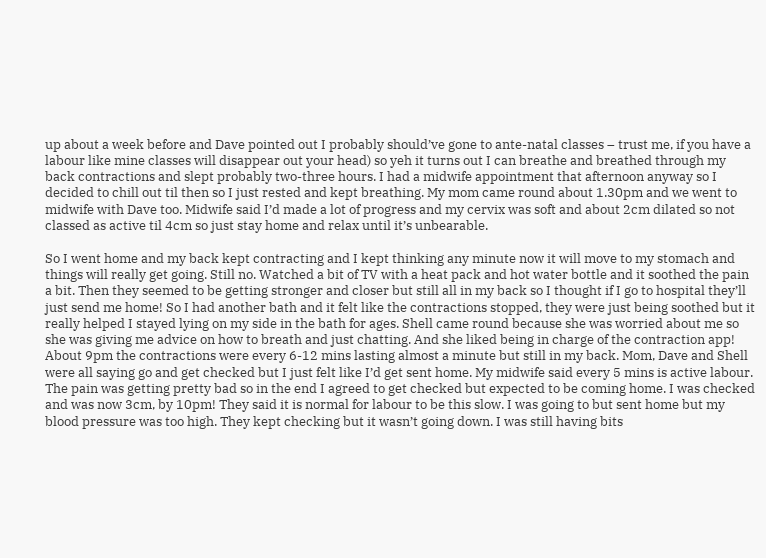up about a week before and Dave pointed out I probably should’ve gone to ante-natal classes – trust me, if you have a labour like mine classes will disappear out your head) so yeh it turns out I can breathe and breathed through my back contractions and slept probably two-three hours. I had a midwife appointment that afternoon anyway so I decided to chill out til then so I just rested and kept breathing. My mom came round about 1.30pm and we went to midwife with Dave too. Midwife said I’d made a lot of progress and my cervix was soft and about 2cm dilated so not classed as active til 4cm so just stay home and relax until it’s unbearable.

So I went home and my back kept contracting and I kept thinking any minute now it will move to my stomach and things will really get going. Still no. Watched a bit of TV with a heat pack and hot water bottle and it soothed the pain a bit. Then they seemed to be getting stronger and closer but still all in my back so I thought if I go to hospital they’ll just send me home! So I had another bath and it felt like the contractions stopped, they were just being soothed but it really helped I stayed lying on my side in the bath for ages. Shell came round because she was worried about me so she was giving me advice on how to breath and just chatting. And she liked being in charge of the contraction app! About 9pm the contractions were every 6-12 mins lasting almost a minute but still in my back. Mom, Dave and Shell were all saying go and get checked but I just felt like I’d get sent home. My midwife said every 5 mins is active labour. The pain was getting pretty bad so in the end I agreed to get checked but expected to be coming home. I was checked and was now 3cm, by 10pm! They said it is normal for labour to be this slow. I was going to but sent home but my blood pressure was too high. They kept checking but it wasn’t going down. I was still having bits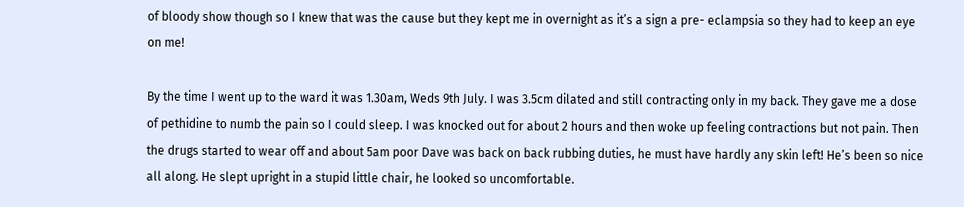of bloody show though so I knew that was the cause but they kept me in overnight as it’s a sign a pre- eclampsia so they had to keep an eye on me!

By the time I went up to the ward it was 1.30am, Weds 9th July. I was 3.5cm dilated and still contracting only in my back. They gave me a dose of pethidine to numb the pain so I could sleep. I was knocked out for about 2 hours and then woke up feeling contractions but not pain. Then the drugs started to wear off and about 5am poor Dave was back on back rubbing duties, he must have hardly any skin left! He’s been so nice all along. He slept upright in a stupid little chair, he looked so uncomfortable.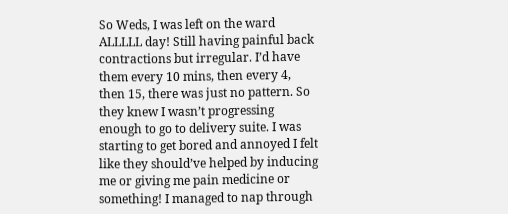So Weds, I was left on the ward ALLLLL day! Still having painful back contractions but irregular. I’d have them every 10 mins, then every 4, then 15, there was just no pattern. So they knew I wasn’t progressing enough to go to delivery suite. I was starting to get bored and annoyed I felt like they should’ve helped by inducing me or giving me pain medicine or something! I managed to nap through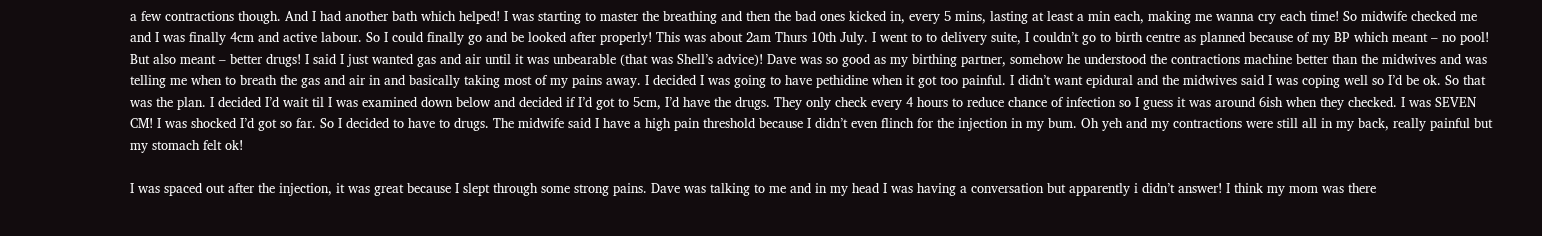a few contractions though. And I had another bath which helped! I was starting to master the breathing and then the bad ones kicked in, every 5 mins, lasting at least a min each, making me wanna cry each time! So midwife checked me and I was finally 4cm and active labour. So I could finally go and be looked after properly! This was about 2am Thurs 10th July. I went to to delivery suite, I couldn’t go to birth centre as planned because of my BP which meant – no pool! But also meant – better drugs! I said I just wanted gas and air until it was unbearable (that was Shell’s advice)! Dave was so good as my birthing partner, somehow he understood the contractions machine better than the midwives and was telling me when to breath the gas and air in and basically taking most of my pains away. I decided I was going to have pethidine when it got too painful. I didn’t want epidural and the midwives said I was coping well so I’d be ok. So that was the plan. I decided I’d wait til I was examined down below and decided if I’d got to 5cm, I’d have the drugs. They only check every 4 hours to reduce chance of infection so I guess it was around 6ish when they checked. I was SEVEN CM! I was shocked I’d got so far. So I decided to have to drugs. The midwife said I have a high pain threshold because I didn’t even flinch for the injection in my bum. Oh yeh and my contractions were still all in my back, really painful but my stomach felt ok!

I was spaced out after the injection, it was great because I slept through some strong pains. Dave was talking to me and in my head I was having a conversation but apparently i didn’t answer! I think my mom was there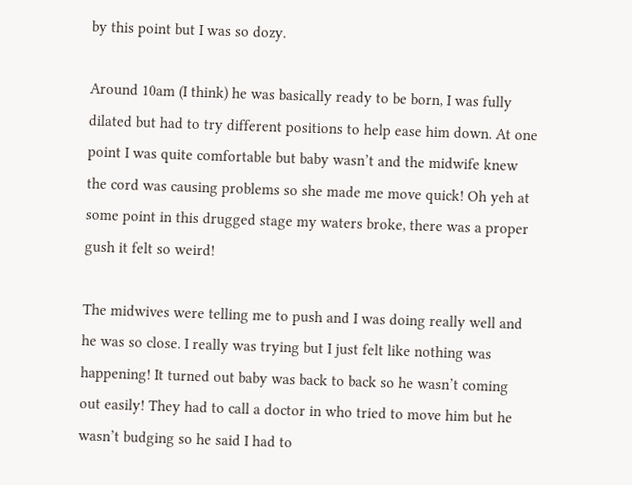by this point but I was so dozy.

Around 10am (I think) he was basically ready to be born, I was fully dilated but had to try different positions to help ease him down. At one point I was quite comfortable but baby wasn’t and the midwife knew the cord was causing problems so she made me move quick! Oh yeh at some point in this drugged stage my waters broke, there was a proper gush it felt so weird!

The midwives were telling me to push and I was doing really well and he was so close. I really was trying but I just felt like nothing was happening! It turned out baby was back to back so he wasn’t coming out easily! They had to call a doctor in who tried to move him but he wasn’t budging so he said I had to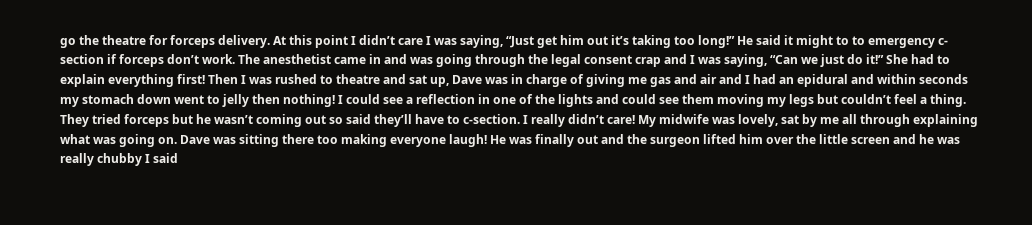go the theatre for forceps delivery. At this point I didn’t care I was saying, “Just get him out it’s taking too long!” He said it might to to emergency c- section if forceps don’t work. The anesthetist came in and was going through the legal consent crap and I was saying, “Can we just do it!” She had to explain everything first! Then I was rushed to theatre and sat up, Dave was in charge of giving me gas and air and I had an epidural and within seconds my stomach down went to jelly then nothing! I could see a reflection in one of the lights and could see them moving my legs but couldn’t feel a thing. They tried forceps but he wasn’t coming out so said they’ll have to c-section. I really didn’t care! My midwife was lovely, sat by me all through explaining what was going on. Dave was sitting there too making everyone laugh! He was finally out and the surgeon lifted him over the little screen and he was really chubby I said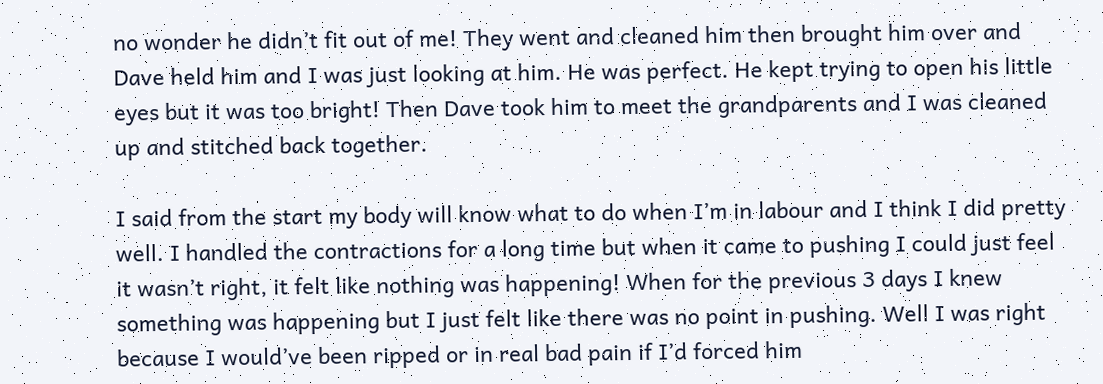no wonder he didn’t fit out of me! They went and cleaned him then brought him over and Dave held him and I was just looking at him. He was perfect. He kept trying to open his little eyes but it was too bright! Then Dave took him to meet the grandparents and I was cleaned up and stitched back together.

I said from the start my body will know what to do when I’m in labour and I think I did pretty well. I handled the contractions for a long time but when it came to pushing I could just feel it wasn’t right, it felt like nothing was happening! When for the previous 3 days I knew something was happening but I just felt like there was no point in pushing. Well I was right because I would’ve been ripped or in real bad pain if I’d forced him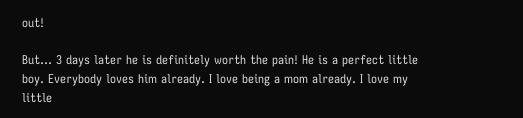out!

But… 3 days later he is definitely worth the pain! He is a perfect little boy. Everybody loves him already. I love being a mom already. I love my little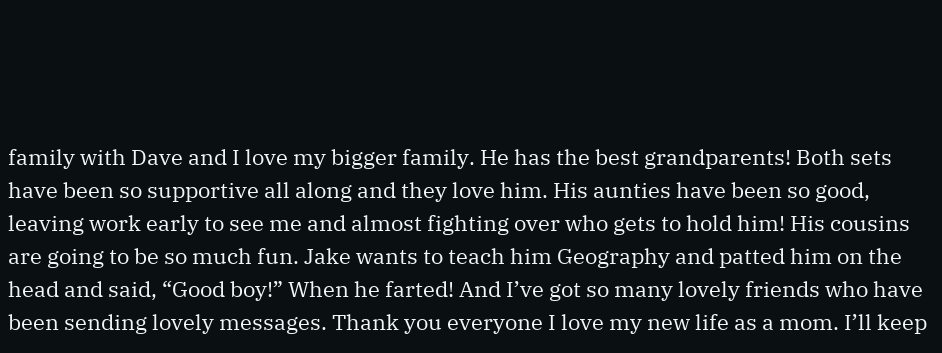family with Dave and I love my bigger family. He has the best grandparents! Both sets have been so supportive all along and they love him. His aunties have been so good, leaving work early to see me and almost fighting over who gets to hold him! His cousins are going to be so much fun. Jake wants to teach him Geography and patted him on the head and said, “Good boy!” When he farted! And I’ve got so many lovely friends who have been sending lovely messages. Thank you everyone I love my new life as a mom. I’ll keep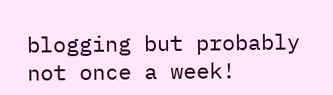blogging but probably not once a week!